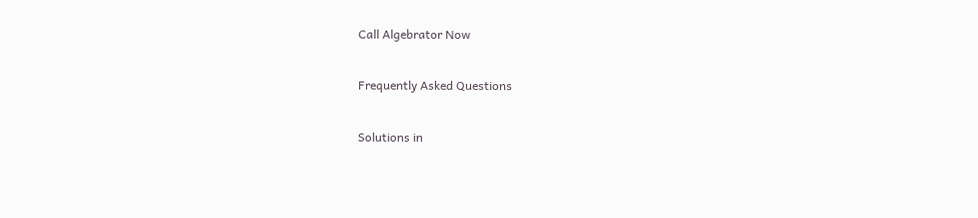Call Algebrator Now

Frequently Asked Questions

Solutions in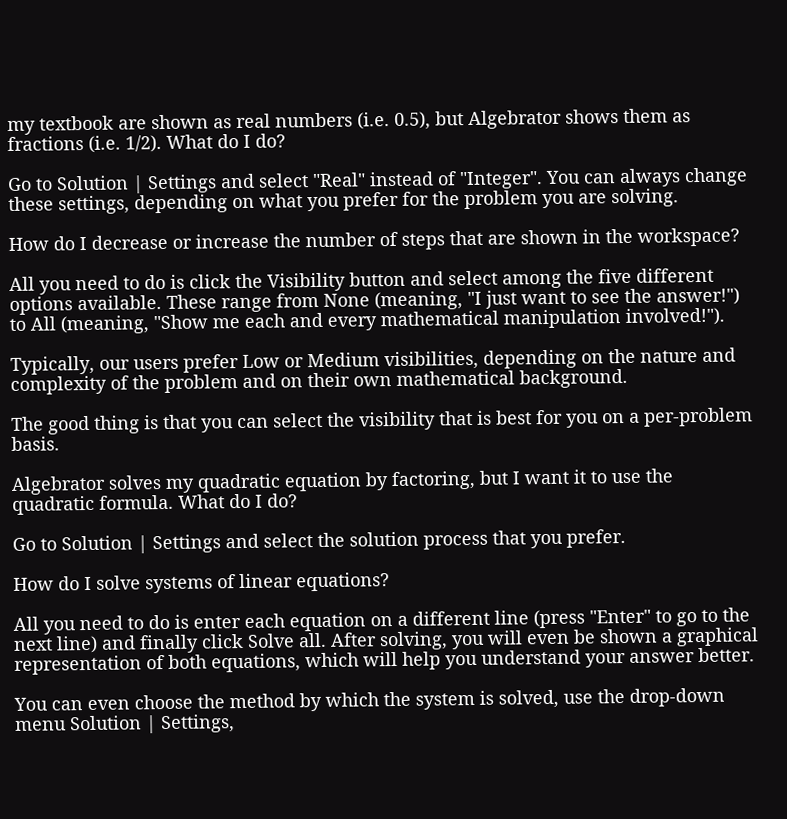my textbook are shown as real numbers (i.e. 0.5), but Algebrator shows them as fractions (i.e. 1/2). What do I do?

Go to Solution | Settings and select "Real" instead of "Integer". You can always change these settings, depending on what you prefer for the problem you are solving.

How do I decrease or increase the number of steps that are shown in the workspace?

All you need to do is click the Visibility button and select among the five different options available. These range from None (meaning, "I just want to see the answer!") to All (meaning, "Show me each and every mathematical manipulation involved!").

Typically, our users prefer Low or Medium visibilities, depending on the nature and complexity of the problem and on their own mathematical background.

The good thing is that you can select the visibility that is best for you on a per-problem basis.

Algebrator solves my quadratic equation by factoring, but I want it to use the quadratic formula. What do I do?

Go to Solution | Settings and select the solution process that you prefer.

How do I solve systems of linear equations?

All you need to do is enter each equation on a different line (press "Enter" to go to the next line) and finally click Solve all. After solving, you will even be shown a graphical representation of both equations, which will help you understand your answer better.

You can even choose the method by which the system is solved, use the drop-down menu Solution | Settings,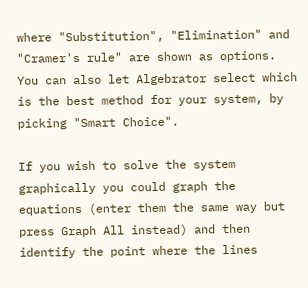where "Substitution", "Elimination" and "Cramer's rule" are shown as options. You can also let Algebrator select which is the best method for your system, by picking "Smart Choice".

If you wish to solve the system graphically you could graph the equations (enter them the same way but press Graph All instead) and then identify the point where the lines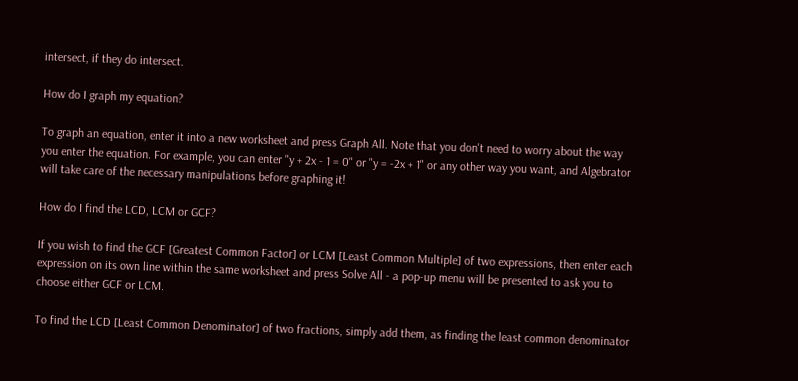intersect, if they do intersect.

How do I graph my equation?

To graph an equation, enter it into a new worksheet and press Graph All. Note that you don't need to worry about the way you enter the equation. For example, you can enter "y + 2x - 1 = 0" or "y = -2x + 1" or any other way you want, and Algebrator will take care of the necessary manipulations before graphing it!

How do I find the LCD, LCM or GCF?

If you wish to find the GCF [Greatest Common Factor] or LCM [Least Common Multiple] of two expressions, then enter each expression on its own line within the same worksheet and press Solve All - a pop-up menu will be presented to ask you to choose either GCF or LCM.

To find the LCD [Least Common Denominator] of two fractions, simply add them, as finding the least common denominator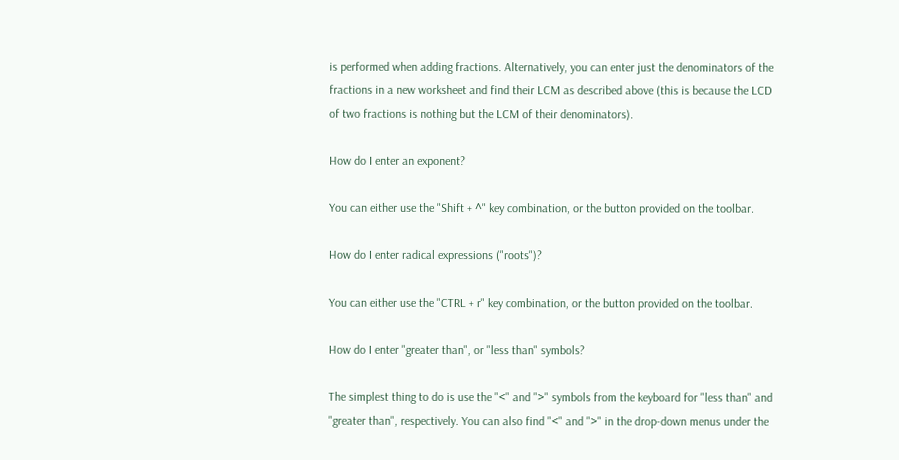is performed when adding fractions. Alternatively, you can enter just the denominators of the fractions in a new worksheet and find their LCM as described above (this is because the LCD of two fractions is nothing but the LCM of their denominators).

How do I enter an exponent?

You can either use the "Shift + ^" key combination, or the button provided on the toolbar.

How do I enter radical expressions ("roots")?

You can either use the "CTRL + r" key combination, or the button provided on the toolbar.

How do I enter "greater than", or "less than" symbols?

The simplest thing to do is use the "<" and ">" symbols from the keyboard for "less than" and "greater than", respectively. You can also find "<" and ">" in the drop-down menus under the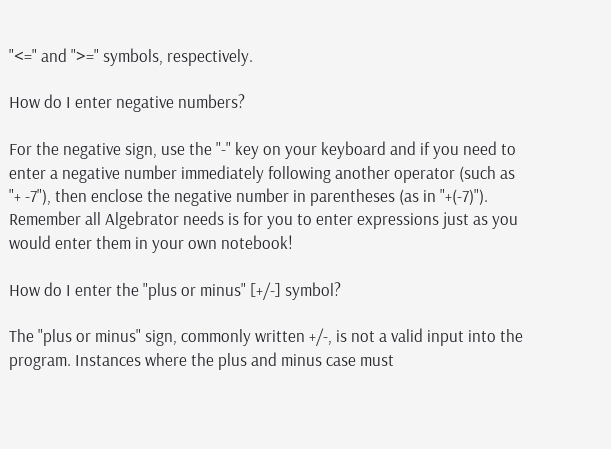"<=" and ">=" symbols, respectively.

How do I enter negative numbers?

For the negative sign, use the "-" key on your keyboard and if you need to enter a negative number immediately following another operator (such as "+ -7"), then enclose the negative number in parentheses (as in "+(-7)"). Remember all Algebrator needs is for you to enter expressions just as you would enter them in your own notebook!

How do I enter the "plus or minus" [+/-] symbol?

The "plus or minus" sign, commonly written +/-, is not a valid input into the program. Instances where the plus and minus case must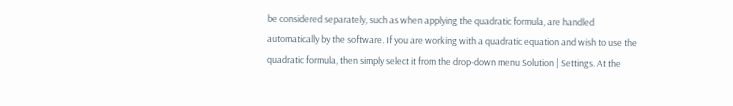be considered separately, such as when applying the quadratic formula, are handled automatically by the software. If you are working with a quadratic equation and wish to use the quadratic formula, then simply select it from the drop-down menu Solution | Settings. At the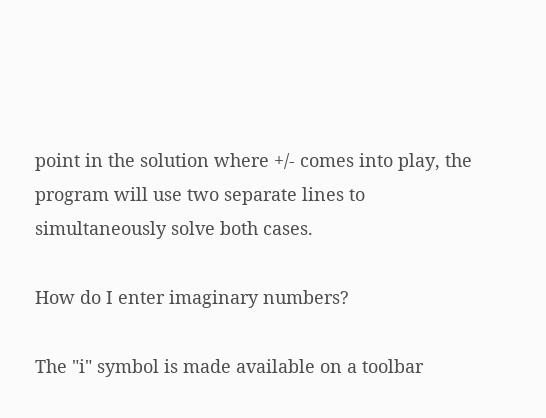point in the solution where +/- comes into play, the program will use two separate lines to simultaneously solve both cases.

How do I enter imaginary numbers?

The "i" symbol is made available on a toolbar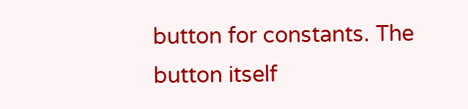button for constants. The button itself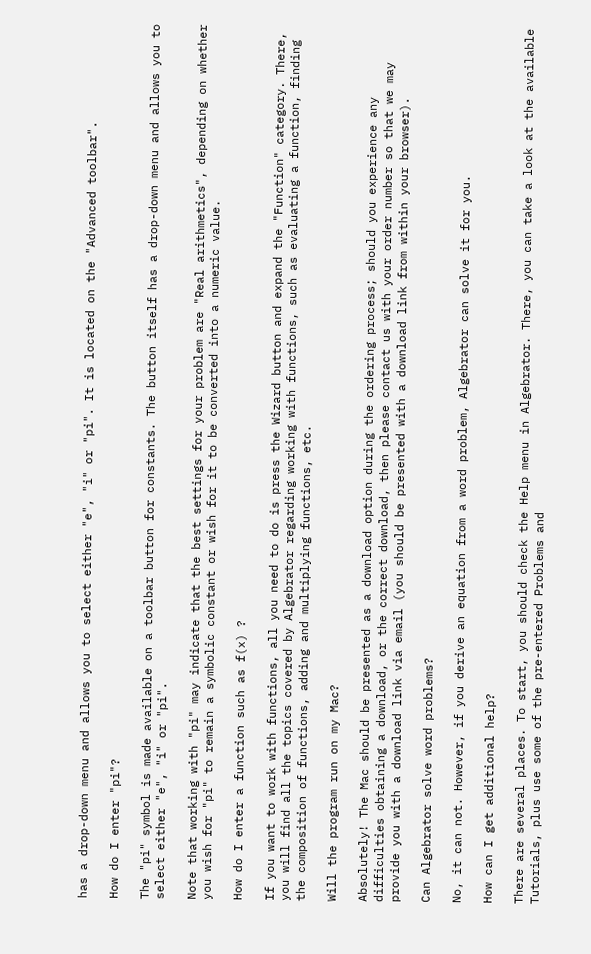has a drop-down menu and allows you to select either "e", "i" or "pi". It is located on the "Advanced toolbar".

How do I enter "pi"?

The "pi" symbol is made available on a toolbar button for constants. The button itself has a drop-down menu and allows you to select either "e", "i" or "pi".

Note that working with "pi" may indicate that the best settings for your problem are "Real arithmetics", depending on whether you wish for "pi" to remain a symbolic constant or wish for it to be converted into a numeric value.

How do I enter a function such as f(x) ?

If you want to work with functions, all you need to do is press the Wizard button and expand the "Function" category. There, you will find all the topics covered by Algebrator regarding working with functions, such as evaluating a function, finding the composition of functions, adding and multiplying functions, etc.

Will the program run on my Mac?

Absolutely! The Mac should be presented as a download option during the ordering process; should you experience any difficulties obtaining a download, or the correct download, then please contact us with your order number so that we may provide you with a download link via email (you should be presented with a download link from within your browser).

Can Algebrator solve word problems?

No, it can not. However, if you derive an equation from a word problem, Algebrator can solve it for you.

How can I get additional help?

There are several places. To start, you should check the Help menu in Algebrator. There, you can take a look at the available Tutorials, plus use some of the pre-entered Problems and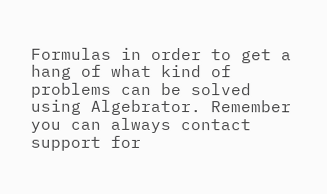Formulas in order to get a hang of what kind of problems can be solved using Algebrator. Remember you can always contact support for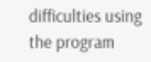difficulties using the program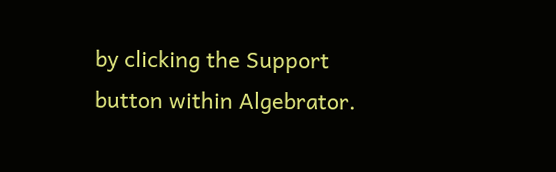by clicking the Support button within Algebrator.